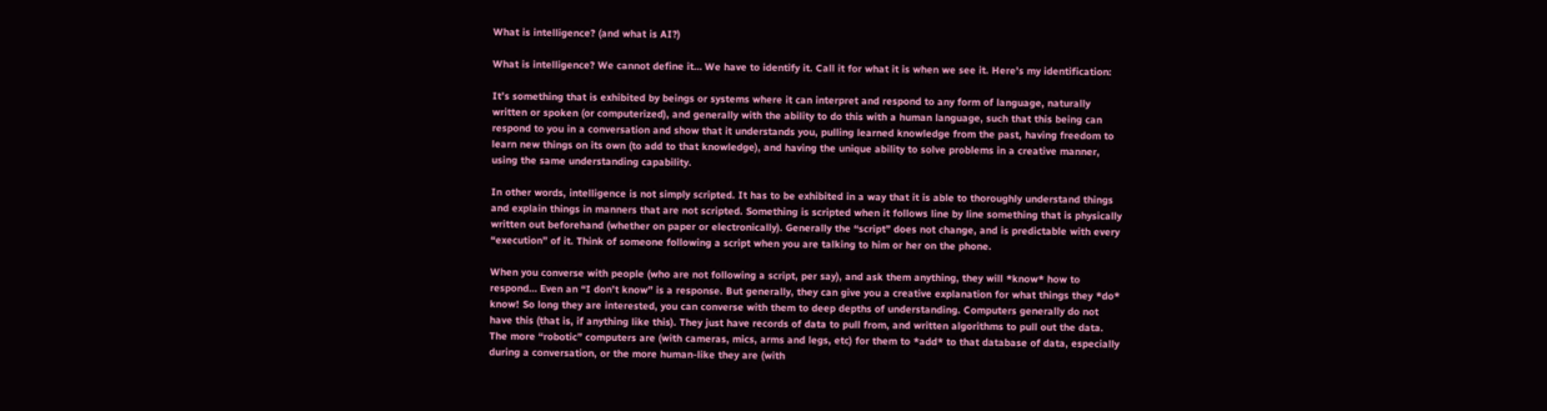What is intelligence? (and what is AI?)

What is intelligence? We cannot define it… We have to identify it. Call it for what it is when we see it. Here’s my identification:

It’s something that is exhibited by beings or systems where it can interpret and respond to any form of language, naturally written or spoken (or computerized), and generally with the ability to do this with a human language, such that this being can respond to you in a conversation and show that it understands you, pulling learned knowledge from the past, having freedom to learn new things on its own (to add to that knowledge), and having the unique ability to solve problems in a creative manner, using the same understanding capability.

In other words, intelligence is not simply scripted. It has to be exhibited in a way that it is able to thoroughly understand things and explain things in manners that are not scripted. Something is scripted when it follows line by line something that is physically written out beforehand (whether on paper or electronically). Generally the “script” does not change, and is predictable with every “execution” of it. Think of someone following a script when you are talking to him or her on the phone.

When you converse with people (who are not following a script, per say), and ask them anything, they will *know* how to respond… Even an “I don’t know” is a response. But generally, they can give you a creative explanation for what things they *do* know! So long they are interested, you can converse with them to deep depths of understanding. Computers generally do not have this (that is, if anything like this). They just have records of data to pull from, and written algorithms to pull out the data. The more “robotic” computers are (with cameras, mics, arms and legs, etc) for them to *add* to that database of data, especially during a conversation, or the more human-like they are (with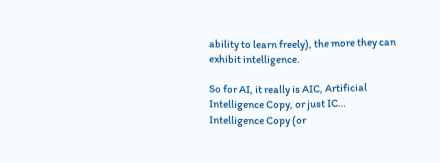ability to learn freely), the more they can exhibit intelligence.

So for AI, it really is AIC, Artificial Intelligence Copy, or just IC… Intelligence Copy (or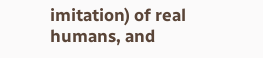imitation) of real humans, and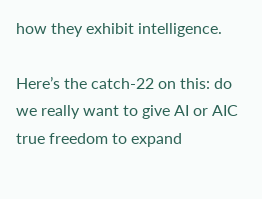how they exhibit intelligence.

Here’s the catch-22 on this: do we really want to give AI or AIC true freedom to expand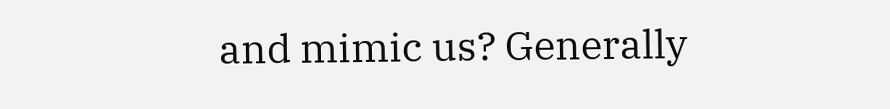and mimic us? Generally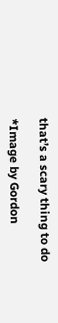that’s a scary thing to do

*Image by Gordon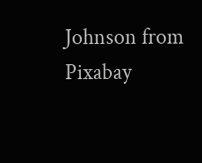Johnson from Pixabay